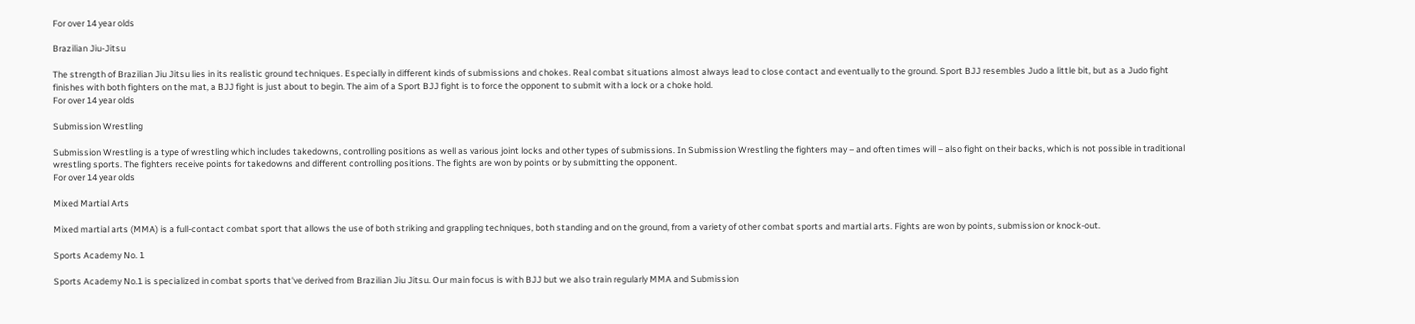For over 14 year olds

Brazilian Jiu-Jitsu

The strength of Brazilian Jiu Jitsu lies in its realistic ground techniques. Especially in different kinds of submissions and chokes. Real combat situations almost always lead to close contact and eventually to the ground. Sport BJJ resembles Judo a little bit, but as a Judo fight finishes with both fighters on the mat, a BJJ fight is just about to begin. The aim of a Sport BJJ fight is to force the opponent to submit with a lock or a choke hold.
For over 14 year olds

Submission Wrestling

Submission Wrestling is a type of wrestling which includes takedowns, controlling positions as well as various joint locks and other types of submissions. In Submission Wrestling the fighters may – and often times will – also fight on their backs, which is not possible in traditional wrestling sports. The fighters receive points for takedowns and different controlling positions. The fights are won by points or by submitting the opponent.
For over 14 year olds

Mixed Martial Arts

Mixed martial arts (MMA) is a full-contact combat sport that allows the use of both striking and grappling techniques, both standing and on the ground, from a variety of other combat sports and martial arts. Fights are won by points, submission or knock-out.

Sports Academy No. 1

Sports Academy No.1 is specialized in combat sports that've derived from Brazilian Jiu Jitsu. Our main focus is with BJJ but we also train regularly MMA and Submission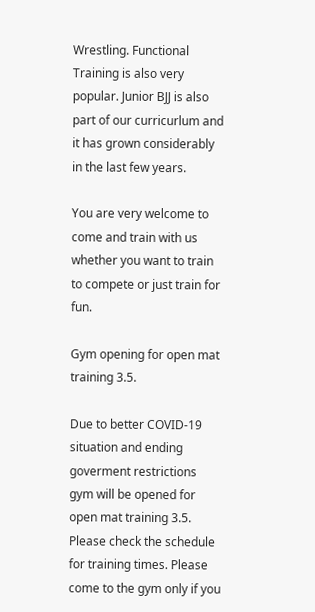Wrestling. Functional Training is also very popular. Junior BJJ is also part of our curricurlum and it has grown considerably in the last few years.

You are very welcome to come and train with us whether you want to train to compete or just train for fun.

Gym opening for open mat training 3.5.

Due to better COVID-19 situation and ending goverment restrictions gym will be opened for open mat training 3.5. Please check the schedule for training times. Please come to the gym only if you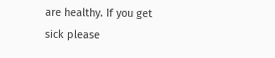are healthy. If you get sick please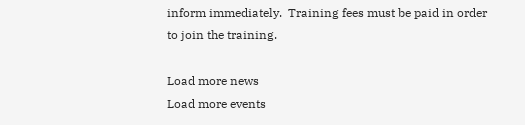inform immediately.  Training fees must be paid in order to join the training.

Load more news
Load more events